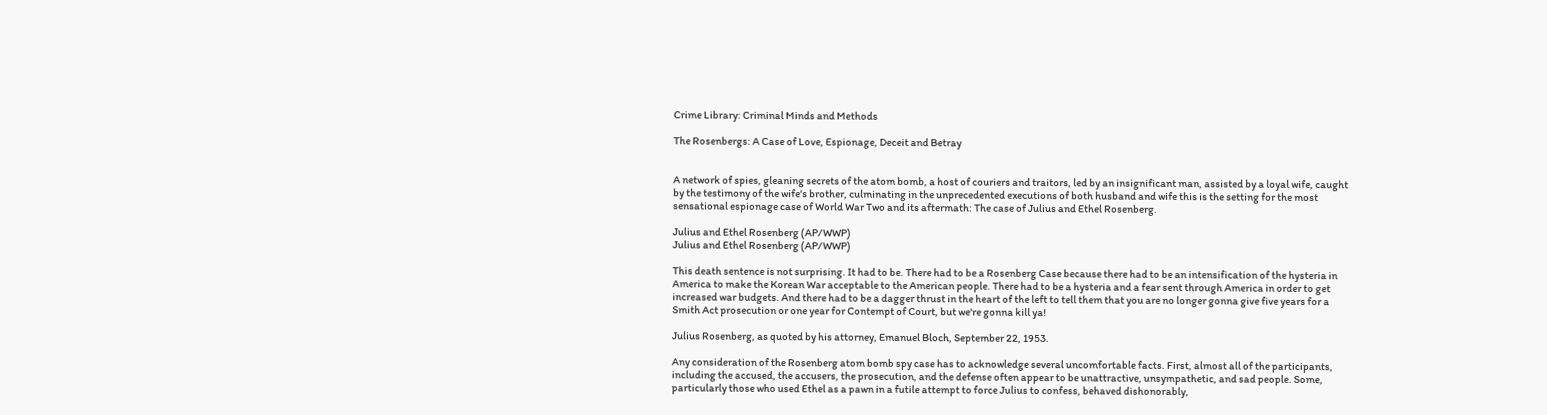Crime Library: Criminal Minds and Methods

The Rosenbergs: A Case of Love, Espionage, Deceit and Betray


A network of spies, gleaning secrets of the atom bomb, a host of couriers and traitors, led by an insignificant man, assisted by a loyal wife, caught by the testimony of the wife's brother, culminating in the unprecedented executions of both husband and wife this is the setting for the most sensational espionage case of World War Two and its aftermath: The case of Julius and Ethel Rosenberg.

Julius and Ethel Rosenberg (AP/WWP)
Julius and Ethel Rosenberg (AP/WWP)

This death sentence is not surprising. It had to be. There had to be a Rosenberg Case because there had to be an intensification of the hysteria in America to make the Korean War acceptable to the American people. There had to be a hysteria and a fear sent through America in order to get increased war budgets. And there had to be a dagger thrust in the heart of the left to tell them that you are no longer gonna give five years for a Smith Act prosecution or one year for Contempt of Court, but we're gonna kill ya!

Julius Rosenberg, as quoted by his attorney, Emanuel Bloch, September 22, 1953.

Any consideration of the Rosenberg atom bomb spy case has to acknowledge several uncomfortable facts. First, almost all of the participants, including the accused, the accusers, the prosecution, and the defense often appear to be unattractive, unsympathetic, and sad people. Some, particularly those who used Ethel as a pawn in a futile attempt to force Julius to confess, behaved dishonorably,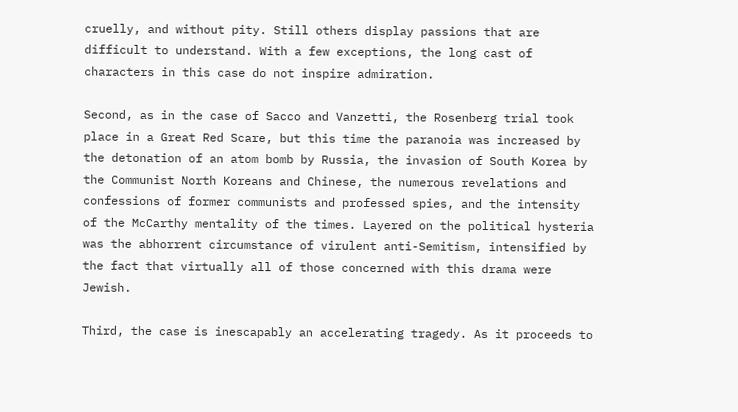cruelly, and without pity. Still others display passions that are difficult to understand. With a few exceptions, the long cast of characters in this case do not inspire admiration.

Second, as in the case of Sacco and Vanzetti, the Rosenberg trial took place in a Great Red Scare, but this time the paranoia was increased by the detonation of an atom bomb by Russia, the invasion of South Korea by the Communist North Koreans and Chinese, the numerous revelations and confessions of former communists and professed spies, and the intensity of the McCarthy mentality of the times. Layered on the political hysteria was the abhorrent circumstance of virulent anti-Semitism, intensified by the fact that virtually all of those concerned with this drama were Jewish.

Third, the case is inescapably an accelerating tragedy. As it proceeds to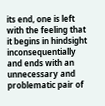its end, one is left with the feeling that it begins in hindsight inconsequentially and ends with an unnecessary and problematic pair of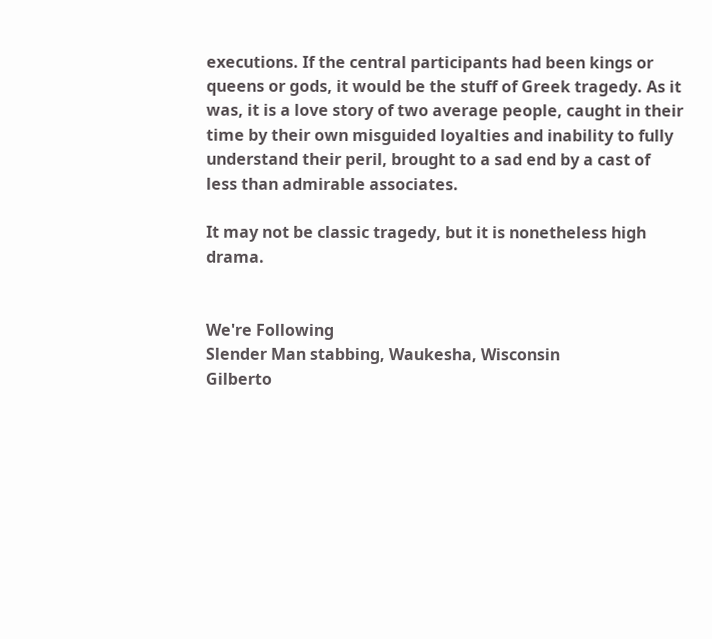executions. If the central participants had been kings or queens or gods, it would be the stuff of Greek tragedy. As it was, it is a love story of two average people, caught in their time by their own misguided loyalties and inability to fully understand their peril, brought to a sad end by a cast of less than admirable associates.

It may not be classic tragedy, but it is nonetheless high drama.


We're Following
Slender Man stabbing, Waukesha, Wisconsin
Gilberto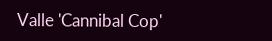Valle 'Cannibal Cop'